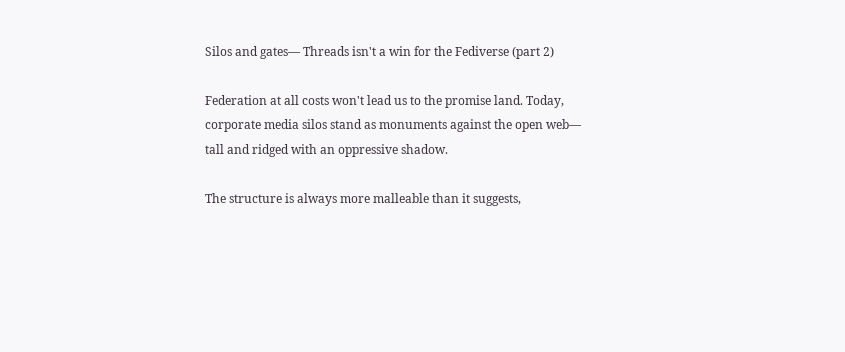Silos and gates— Threads isn't a win for the Fediverse (part 2)

Federation at all costs won't lead us to the promise land. Today, corporate media silos stand as monuments against the open web— tall and ridged with an oppressive shadow.

The structure is always more malleable than it suggests,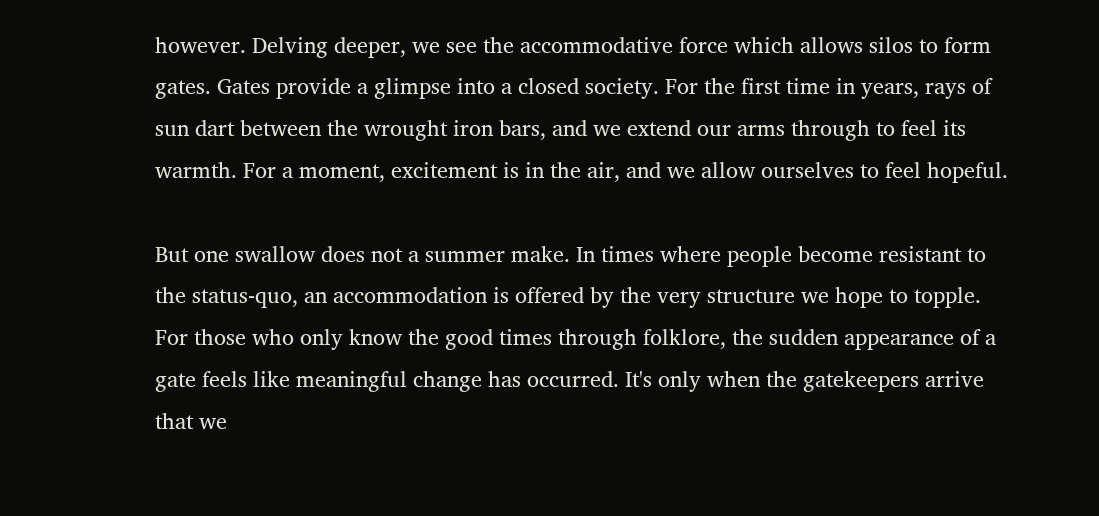however. Delving deeper, we see the accommodative force which allows silos to form gates. Gates provide a glimpse into a closed society. For the first time in years, rays of sun dart between the wrought iron bars, and we extend our arms through to feel its warmth. For a moment, excitement is in the air, and we allow ourselves to feel hopeful.

But one swallow does not a summer make. In times where people become resistant to the status-quo, an accommodation is offered by the very structure we hope to topple. For those who only know the good times through folklore, the sudden appearance of a gate feels like meaningful change has occurred. It's only when the gatekeepers arrive that we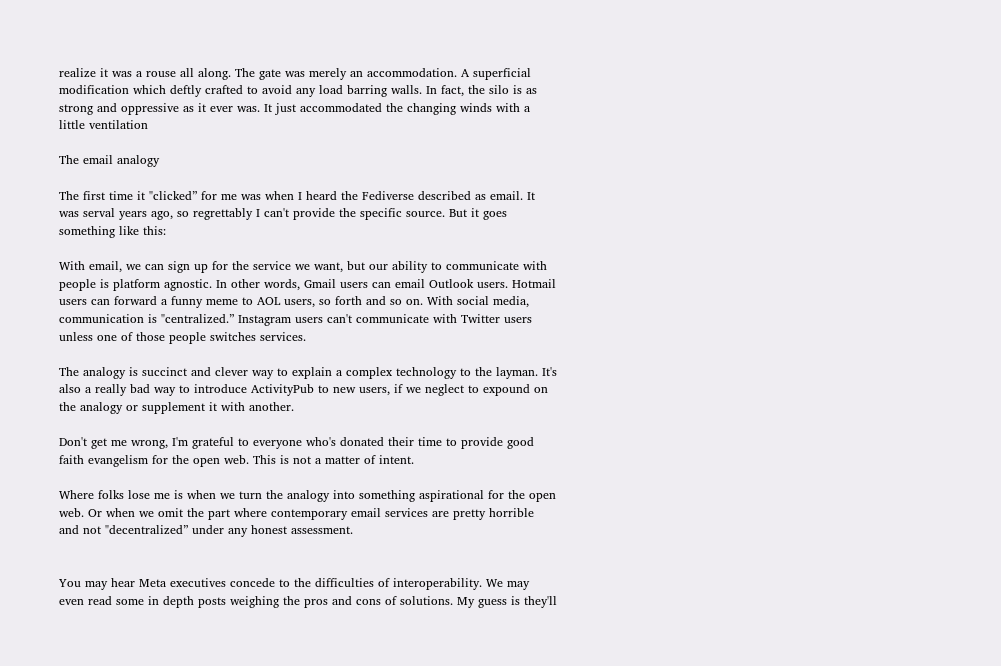realize it was a rouse all along. The gate was merely an accommodation. A superficial modification which deftly crafted to avoid any load barring walls. In fact, the silo is as strong and oppressive as it ever was. It just accommodated the changing winds with a little ventilation

The email analogy

The first time it "clicked” for me was when I heard the Fediverse described as email. It was serval years ago, so regrettably I can't provide the specific source. But it goes something like this:

With email, we can sign up for the service we want, but our ability to communicate with people is platform agnostic. In other words, Gmail users can email Outlook users. Hotmail users can forward a funny meme to AOL users, so forth and so on. With social media, communication is "centralized.” Instagram users can't communicate with Twitter users unless one of those people switches services.

The analogy is succinct and clever way to explain a complex technology to the layman. It's also a really bad way to introduce ActivityPub to new users, if we neglect to expound on the analogy or supplement it with another.

Don't get me wrong, I'm grateful to everyone who's donated their time to provide good faith evangelism for the open web. This is not a matter of intent.

Where folks lose me is when we turn the analogy into something aspirational for the open web. Or when we omit the part where contemporary email services are pretty horrible and not "decentralized” under any honest assessment.


You may hear Meta executives concede to the difficulties of interoperability. We may even read some in depth posts weighing the pros and cons of solutions. My guess is they'll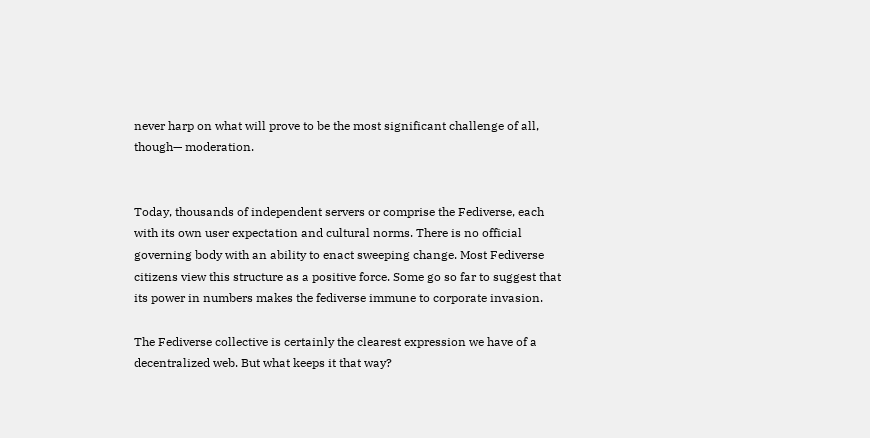never harp on what will prove to be the most significant challenge of all, though— moderation.


Today, thousands of independent servers or comprise the Fediverse, each with its own user expectation and cultural norms. There is no official governing body with an ability to enact sweeping change. Most Fediverse citizens view this structure as a positive force. Some go so far to suggest that its power in numbers makes the fediverse immune to corporate invasion.

The Fediverse collective is certainly the clearest expression we have of a decentralized web. But what keeps it that way?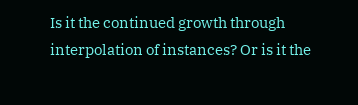Is it the continued growth through interpolation of instances? Or is it the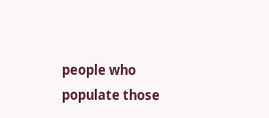people who populate those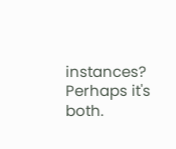instances? Perhaps it's both.